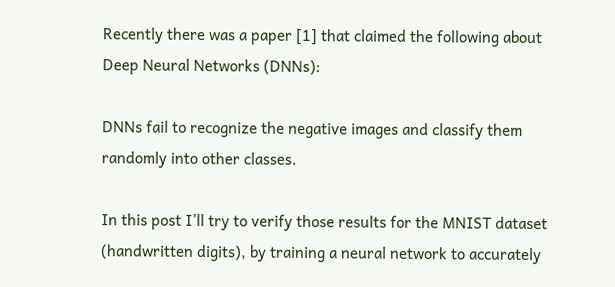Recently there was a paper [1] that claimed the following about Deep Neural Networks (DNNs):

DNNs fail to recognize the negative images and classify them randomly into other classes.

In this post I’ll try to verify those results for the MNIST dataset (handwritten digits), by training a neural network to accurately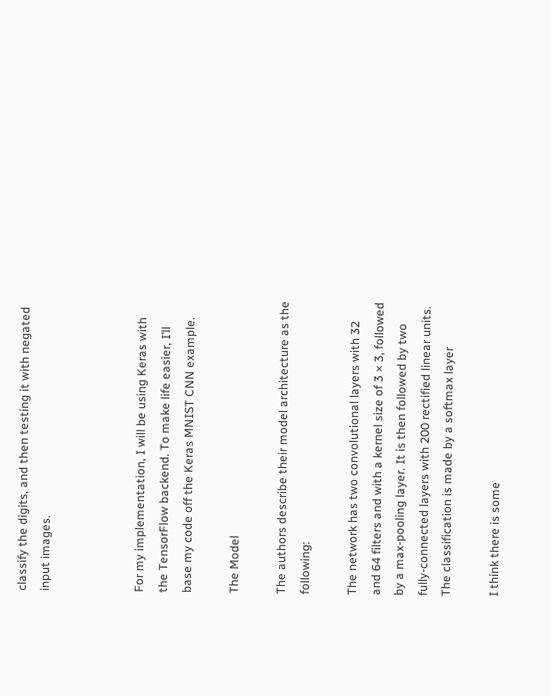classify the digits, and then testing it with negated input images.



For my implementation, I will be using Keras with the TensorFlow backend. To make life easier, I’ll base my code off the Keras MNIST CNN example.

The Model

The authors describe their model architecture as the following:

The network has two convolutional layers with 32 and 64 filters and with a kernel size of 3 × 3, followed by a max-pooling layer. It is then followed by two fully-connected layers with 200 rectified linear units. The classification is made by a softmax layer

I think there is some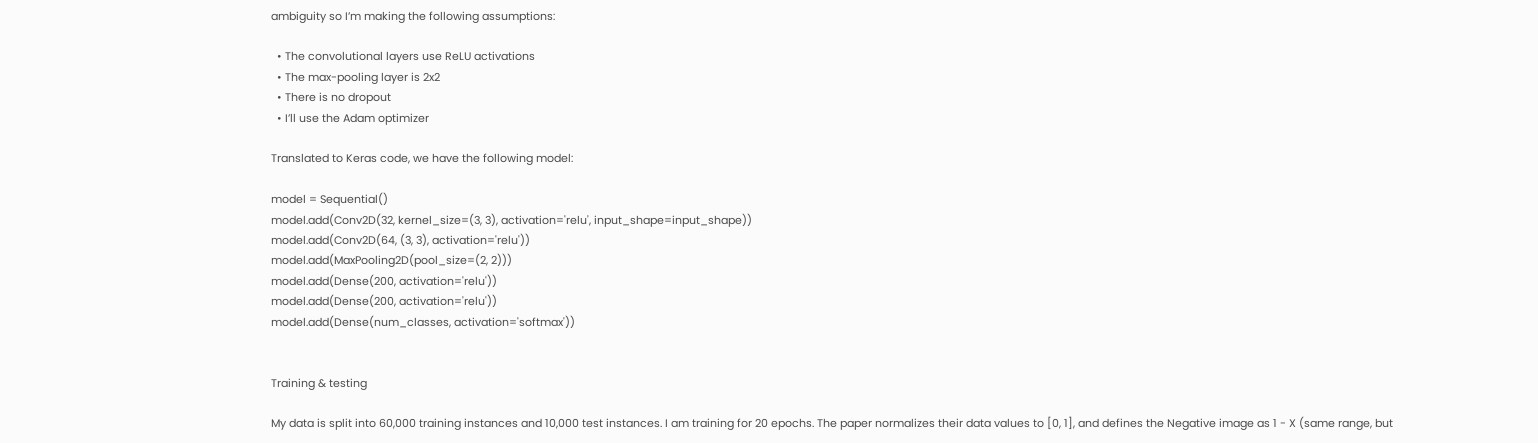ambiguity so I’m making the following assumptions:

  • The convolutional layers use ReLU activations
  • The max-pooling layer is 2x2
  • There is no dropout
  • I’ll use the Adam optimizer

Translated to Keras code, we have the following model:

model = Sequential()
model.add(Conv2D(32, kernel_size=(3, 3), activation='relu', input_shape=input_shape))
model.add(Conv2D(64, (3, 3), activation='relu'))
model.add(MaxPooling2D(pool_size=(2, 2)))
model.add(Dense(200, activation='relu'))
model.add(Dense(200, activation='relu'))
model.add(Dense(num_classes, activation='softmax'))


Training & testing

My data is split into 60,000 training instances and 10,000 test instances. I am training for 20 epochs. The paper normalizes their data values to [0, 1], and defines the Negative image as 1 - X (same range, but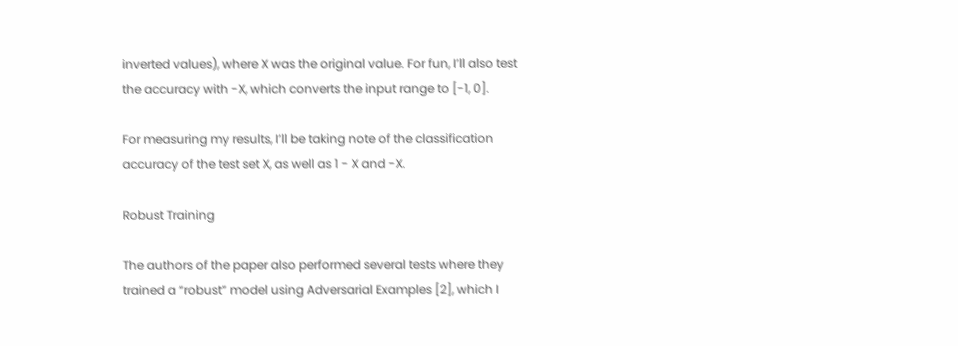inverted values), where X was the original value. For fun, I’ll also test the accuracy with -X, which converts the input range to [-1, 0].

For measuring my results, I’ll be taking note of the classification accuracy of the test set X, as well as 1 - X and -X.

Robust Training

The authors of the paper also performed several tests where they trained a “robust” model using Adversarial Examples [2], which I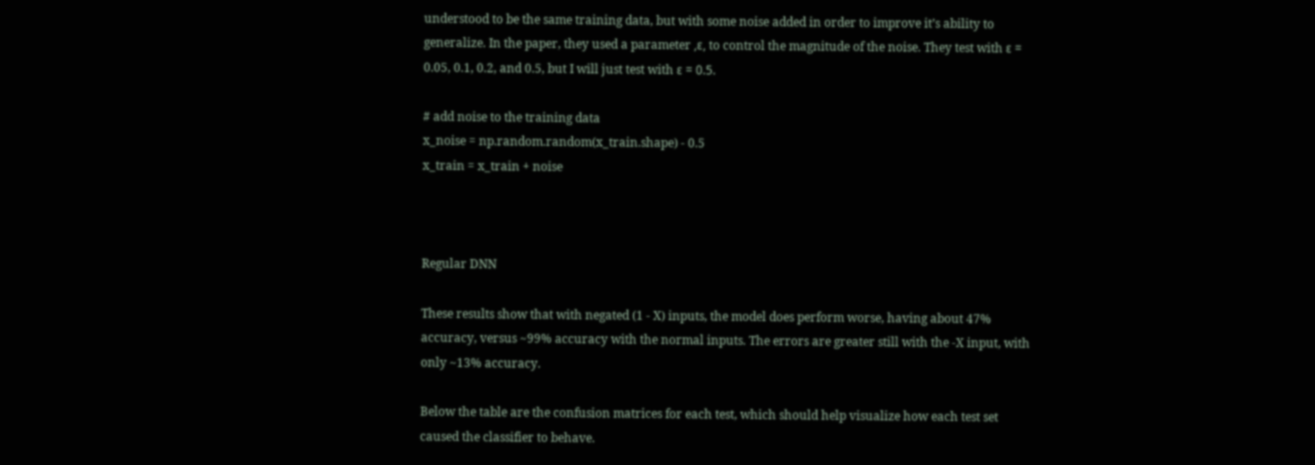understood to be the same training data, but with some noise added in order to improve it’s ability to generalize. In the paper, they used a parameter ,ε, to control the magnitude of the noise. They test with ε = 0.05, 0.1, 0.2, and 0.5, but I will just test with ε = 0.5.

# add noise to the training data
x_noise = np.random.random(x_train.shape) - 0.5
x_train = x_train + noise



Regular DNN

These results show that with negated (1 - X) inputs, the model does perform worse, having about 47% accuracy, versus ~99% accuracy with the normal inputs. The errors are greater still with the -X input, with only ~13% accuracy.

Below the table are the confusion matrices for each test, which should help visualize how each test set caused the classifier to behave.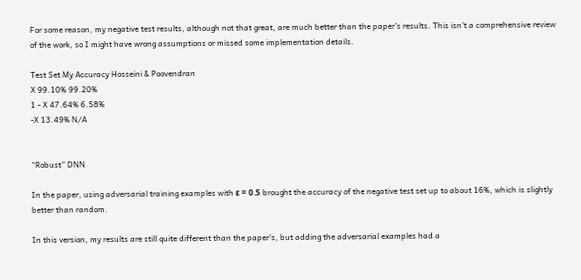For some reason, my negative test results, although not that great, are much better than the paper’s results. This isn’t a comprehensive review of the work, so I might have wrong assumptions or missed some implementation details.

Test Set My Accuracy Hosseini & Poovendran
X 99.10% 99.20%
1 - X 47.64% 6.58%
-X 13.49% N/A


“Robust” DNN

In the paper, using adversarial training examples with ε = 0.5 brought the accuracy of the negative test set up to about 16%, which is slightly better than random.

In this version, my results are still quite different than the paper’s, but adding the adversarial examples had a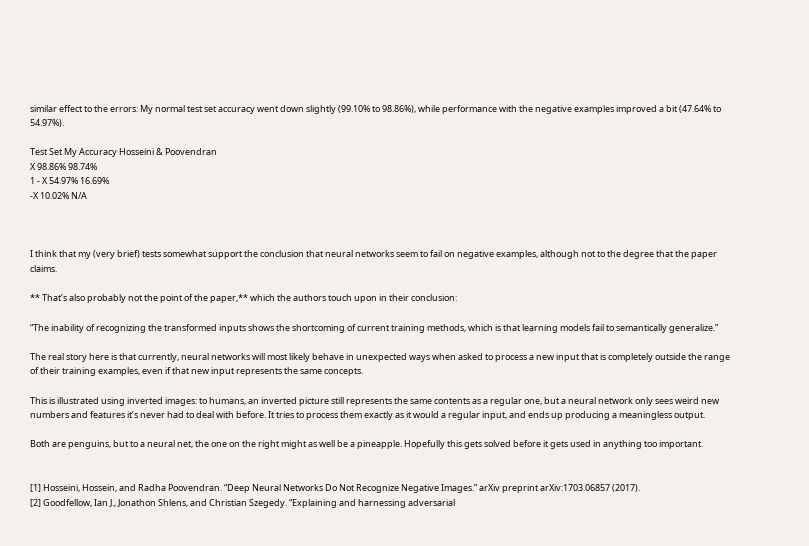similar effect to the errors: My normal test set accuracy went down slightly (99.10% to 98.86%), while performance with the negative examples improved a bit (47.64% to 54.97%).

Test Set My Accuracy Hosseini & Poovendran
X 98.86% 98.74%
1 - X 54.97% 16.69%
-X 10.02% N/A



I think that my (very brief) tests somewhat support the conclusion that neural networks seem to fail on negative examples, although not to the degree that the paper claims.

** That’s also probably not the point of the paper,** which the authors touch upon in their conclusion:

“The inability of recognizing the transformed inputs shows the shortcoming of current training methods, which is that learning models fail to semantically generalize.”

The real story here is that currently, neural networks will most likely behave in unexpected ways when asked to process a new input that is completely outside the range of their training examples, even if that new input represents the same concepts.

This is illustrated using inverted images: to humans, an inverted picture still represents the same contents as a regular one, but a neural network only sees weird new numbers and features it’s never had to deal with before. It tries to process them exactly as it would a regular input, and ends up producing a meaningless output.

Both are penguins, but to a neural net, the one on the right might as well be a pineapple. Hopefully this gets solved before it gets used in anything too important.


[1] Hosseini, Hossein, and Radha Poovendran. “Deep Neural Networks Do Not Recognize Negative Images.” arXiv preprint arXiv:1703.06857 (2017).
[2] Goodfellow, Ian J., Jonathon Shlens, and Christian Szegedy. “Explaining and harnessing adversarial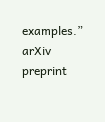examples.” arXiv preprint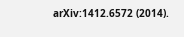arXiv:1412.6572 (2014).